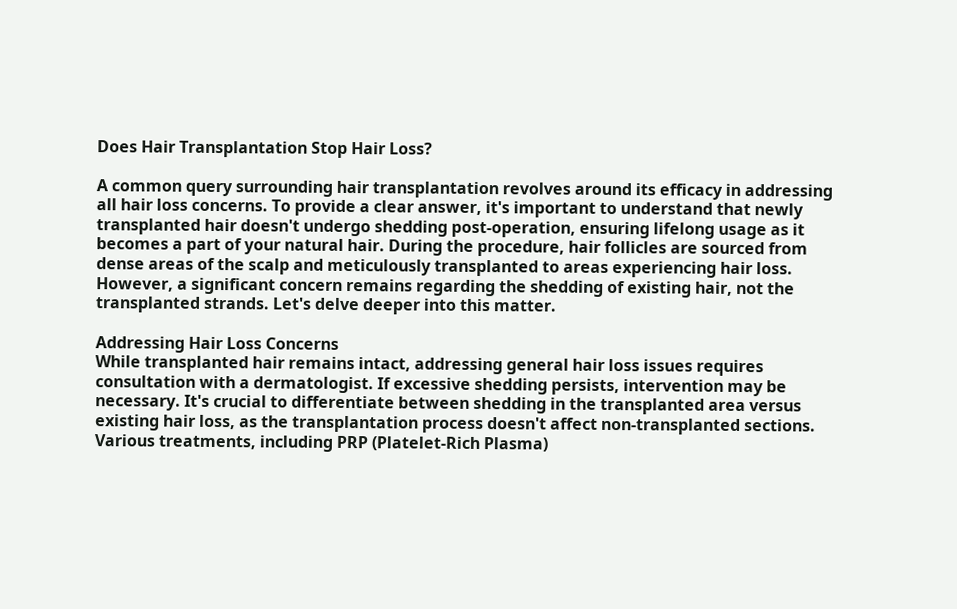Does Hair Transplantation Stop Hair Loss?

A common query surrounding hair transplantation revolves around its efficacy in addressing all hair loss concerns. To provide a clear answer, it's important to understand that newly transplanted hair doesn't undergo shedding post-operation, ensuring lifelong usage as it becomes a part of your natural hair. During the procedure, hair follicles are sourced from dense areas of the scalp and meticulously transplanted to areas experiencing hair loss. However, a significant concern remains regarding the shedding of existing hair, not the transplanted strands. Let's delve deeper into this matter.

Addressing Hair Loss Concerns
While transplanted hair remains intact, addressing general hair loss issues requires consultation with a dermatologist. If excessive shedding persists, intervention may be necessary. It's crucial to differentiate between shedding in the transplanted area versus existing hair loss, as the transplantation process doesn't affect non-transplanted sections. Various treatments, including PRP (Platelet-Rich Plasma)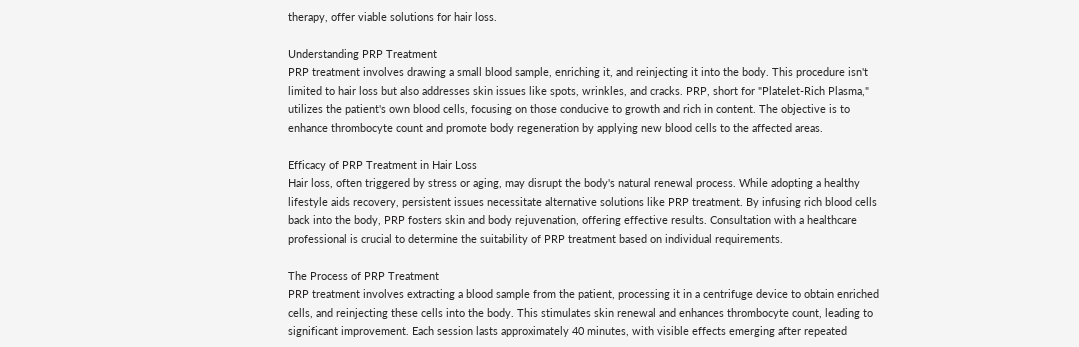therapy, offer viable solutions for hair loss.

Understanding PRP Treatment
PRP treatment involves drawing a small blood sample, enriching it, and reinjecting it into the body. This procedure isn't limited to hair loss but also addresses skin issues like spots, wrinkles, and cracks. PRP, short for "Platelet-Rich Plasma," utilizes the patient's own blood cells, focusing on those conducive to growth and rich in content. The objective is to enhance thrombocyte count and promote body regeneration by applying new blood cells to the affected areas.

Efficacy of PRP Treatment in Hair Loss
Hair loss, often triggered by stress or aging, may disrupt the body's natural renewal process. While adopting a healthy lifestyle aids recovery, persistent issues necessitate alternative solutions like PRP treatment. By infusing rich blood cells back into the body, PRP fosters skin and body rejuvenation, offering effective results. Consultation with a healthcare professional is crucial to determine the suitability of PRP treatment based on individual requirements.

The Process of PRP Treatment
PRP treatment involves extracting a blood sample from the patient, processing it in a centrifuge device to obtain enriched cells, and reinjecting these cells into the body. This stimulates skin renewal and enhances thrombocyte count, leading to significant improvement. Each session lasts approximately 40 minutes, with visible effects emerging after repeated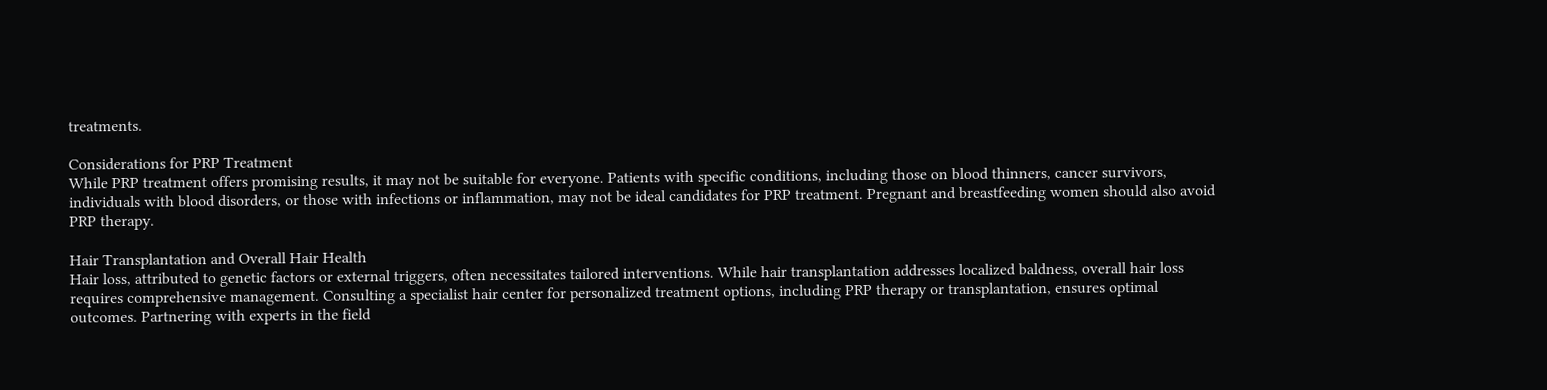treatments.

Considerations for PRP Treatment
While PRP treatment offers promising results, it may not be suitable for everyone. Patients with specific conditions, including those on blood thinners, cancer survivors, individuals with blood disorders, or those with infections or inflammation, may not be ideal candidates for PRP treatment. Pregnant and breastfeeding women should also avoid PRP therapy.

Hair Transplantation and Overall Hair Health
Hair loss, attributed to genetic factors or external triggers, often necessitates tailored interventions. While hair transplantation addresses localized baldness, overall hair loss requires comprehensive management. Consulting a specialist hair center for personalized treatment options, including PRP therapy or transplantation, ensures optimal outcomes. Partnering with experts in the field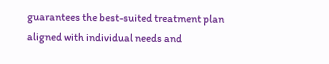guarantees the best-suited treatment plan aligned with individual needs and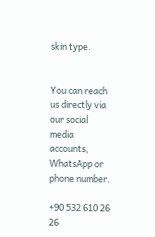skin type.


You can reach us directly via our social media accounts, WhatsApp or phone number.

+90 532 610 26 26